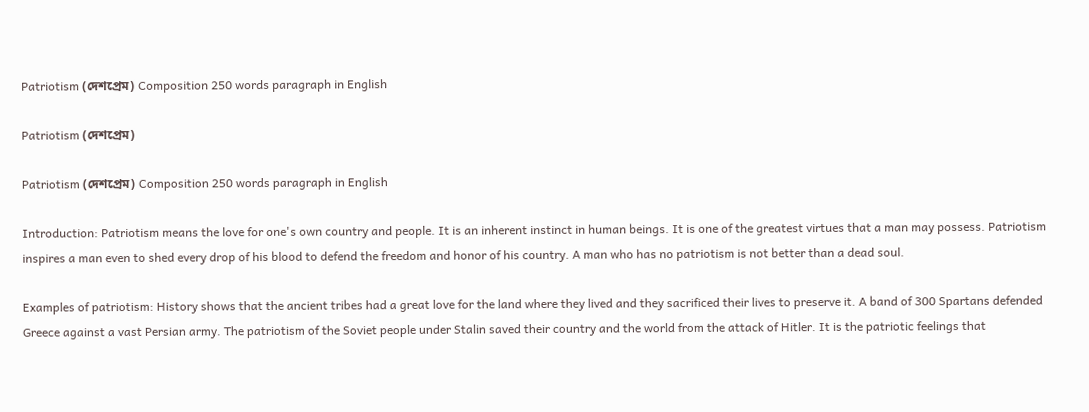Patriotism (দেশপ্রেম) Composition 250 words paragraph in English

Patriotism (দেশপ্রেম)

Patriotism (দেশপ্রেম) Composition 250 words paragraph in English

Introduction: Patriotism means the love for one's own country and people. It is an inherent instinct in human beings. It is one of the greatest virtues that a man may possess. Patriotism inspires a man even to shed every drop of his blood to defend the freedom and honor of his country. A man who has no patriotism is not better than a dead soul.

Examples of patriotism: History shows that the ancient tribes had a great love for the land where they lived and they sacrificed their lives to preserve it. A band of 300 Spartans defended Greece against a vast Persian army. The patriotism of the Soviet people under Stalin saved their country and the world from the attack of Hitler. It is the patriotic feelings that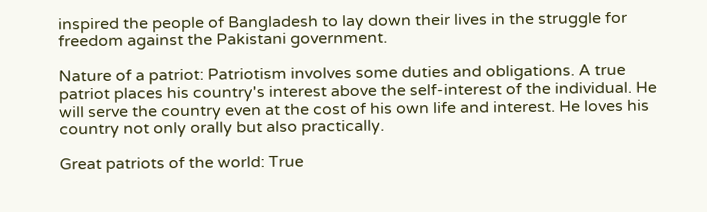inspired the people of Bangladesh to lay down their lives in the struggle for freedom against the Pakistani government.

Nature of a patriot: Patriotism involves some duties and obligations. A true patriot places his country's interest above the self-interest of the individual. He will serve the country even at the cost of his own life and interest. He loves his country not only orally but also practically.

Great patriots of the world: True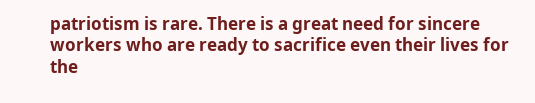patriotism is rare. There is a great need for sincere workers who are ready to sacrifice even their lives for the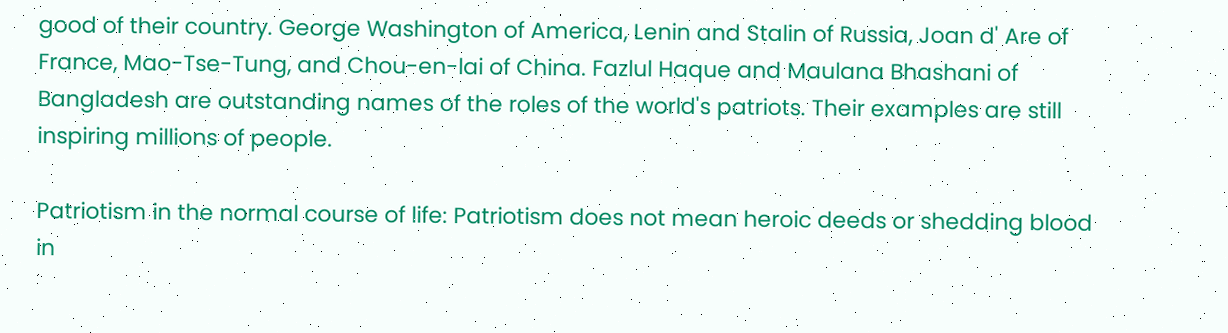good of their country. George Washington of America, Lenin and Stalin of Russia, Joan d' Are of France, Mao-Tse-Tung, and Chou-en-lai of China. Fazlul Haque and Maulana Bhashani of Bangladesh are outstanding names of the roles of the world's patriots. Their examples are still inspiring millions of people.

Patriotism in the normal course of life: Patriotism does not mean heroic deeds or shedding blood in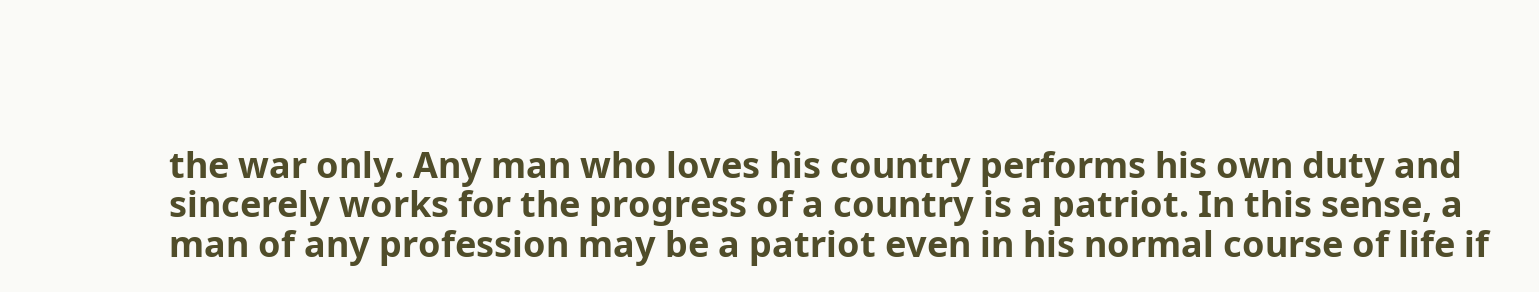the war only. Any man who loves his country performs his own duty and sincerely works for the progress of a country is a patriot. In this sense, a man of any profession may be a patriot even in his normal course of life if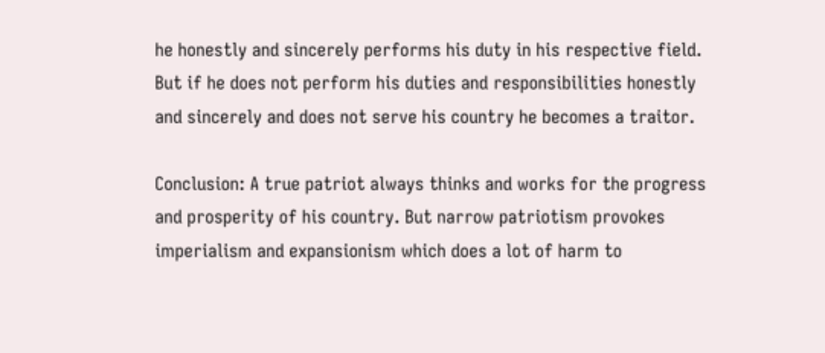he honestly and sincerely performs his duty in his respective field. But if he does not perform his duties and responsibilities honestly and sincerely and does not serve his country he becomes a traitor.

Conclusion: A true patriot always thinks and works for the progress and prosperity of his country. But narrow patriotism provokes imperialism and expansionism which does a lot of harm to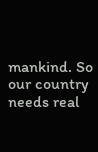mankind. So our country needs real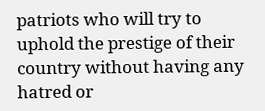patriots who will try to uphold the prestige of their country without having any hatred or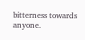bitterness towards anyone.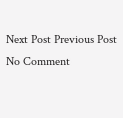Next Post Previous Post
No Comment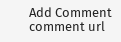Add Comment
comment url